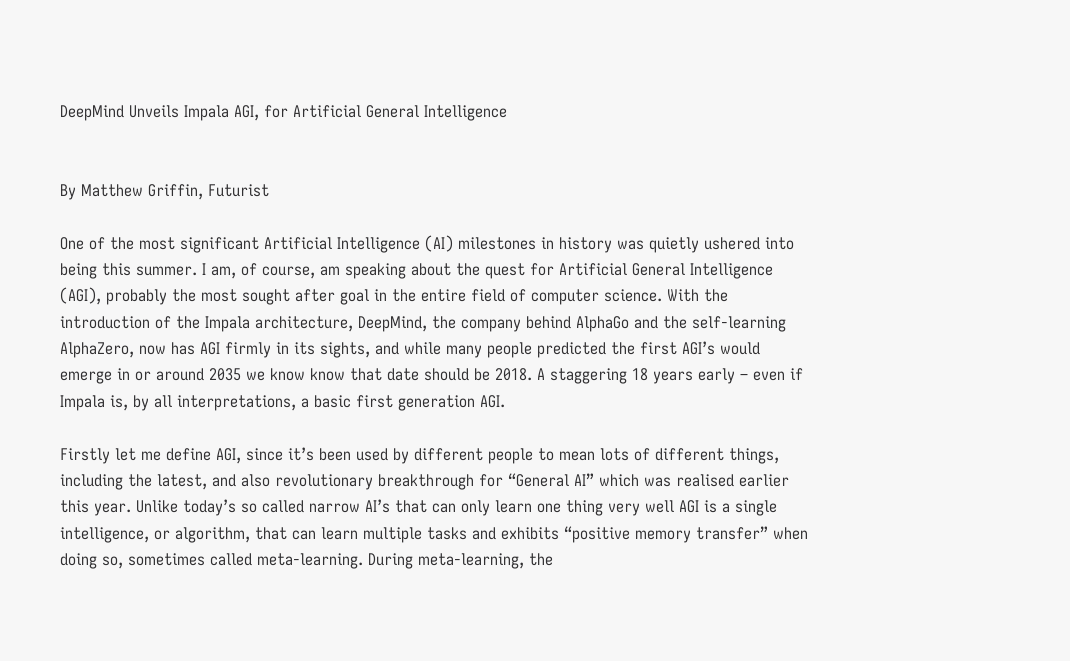DeepMind Unveils Impala AGI, for Artificial General Intelligence


By Matthew Griffin, Futurist

One of the most significant Artificial Intelligence (AI) milestones in history was quietly ushered into being this summer. I am, of course, am speaking about the quest for Artificial General Intelligence (AGI), probably the most sought after goal in the entire field of computer science. With the introduction of the Impala architecture, DeepMind, the company behind AlphaGo and the self-learning AlphaZero, now has AGI firmly in its sights, and while many people predicted the first AGI’s would emerge in or around 2035 we know know that date should be 2018. A staggering 18 years early – even if Impala is, by all interpretations, a basic first generation AGI.

Firstly let me define AGI, since it’s been used by different people to mean lots of different things, including the latest, and also revolutionary breakthrough for “General AI” which was realised earlier this year. Unlike today’s so called narrow AI’s that can only learn one thing very well AGI is a single intelligence, or algorithm, that can learn multiple tasks and exhibits “positive memory transfer” when doing so, sometimes called meta-learning. During meta-learning, the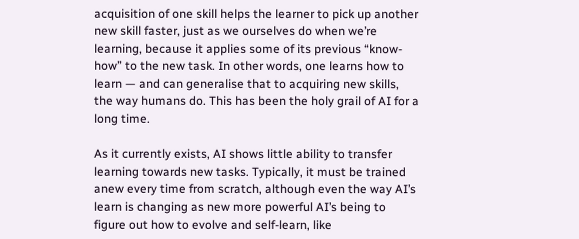acquisition of one skill helps the learner to pick up another new skill faster, just as we ourselves do when we’re learning, because it applies some of its previous “know-how” to the new task. In other words, one learns how to learn — and can generalise that to acquiring new skills, the way humans do. This has been the holy grail of AI for a long time.

As it currently exists, AI shows little ability to transfer learning towards new tasks. Typically, it must be trained anew every time from scratch, although even the way AI’s learn is changing as new more powerful AI’s being to figure out how to evolve and self-learn, like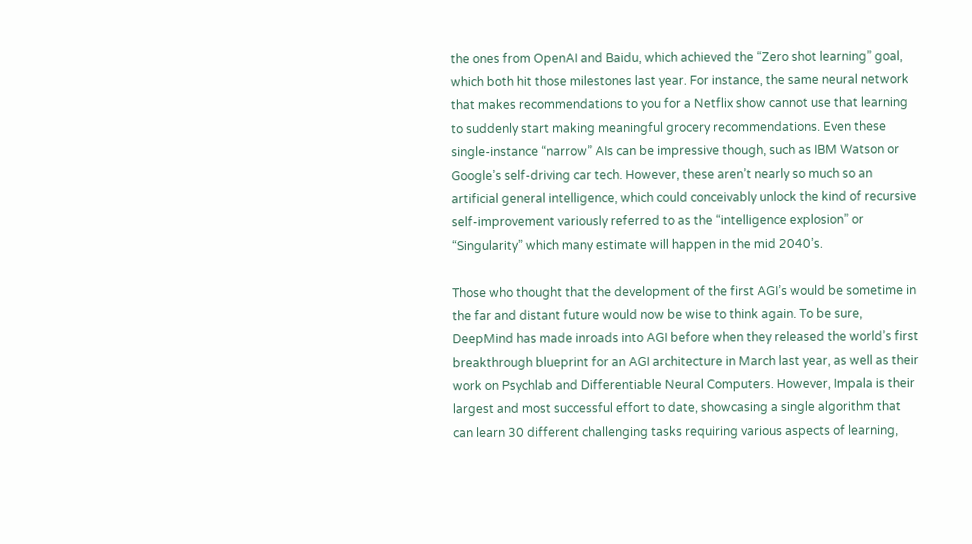the ones from OpenAI and Baidu, which achieved the “Zero shot learning” goal, which both hit those milestones last year. For instance, the same neural network that makes recommendations to you for a Netflix show cannot use that learning to suddenly start making meaningful grocery recommendations. Even these single-instance “narrow” AIs can be impressive though, such as IBM Watson or Google’s self-driving car tech. However, these aren’t nearly so much so an artificial general intelligence, which could conceivably unlock the kind of recursive self-improvement variously referred to as the “intelligence explosion” or “Singularity” which many estimate will happen in the mid 2040’s.

Those who thought that the development of the first AGI’s would be sometime in the far and distant future would now be wise to think again. To be sure, DeepMind has made inroads into AGI before when they released the world’s first breakthrough blueprint for an AGI architecture in March last year, as well as their work on Psychlab and Differentiable Neural Computers. However, Impala is their largest and most successful effort to date, showcasing a single algorithm that can learn 30 different challenging tasks requiring various aspects of learning,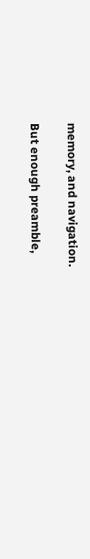memory, and navigation.

But enough preamble,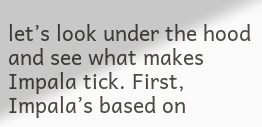let’s look under the hood and see what makes Impala tick. First, Impala’s based on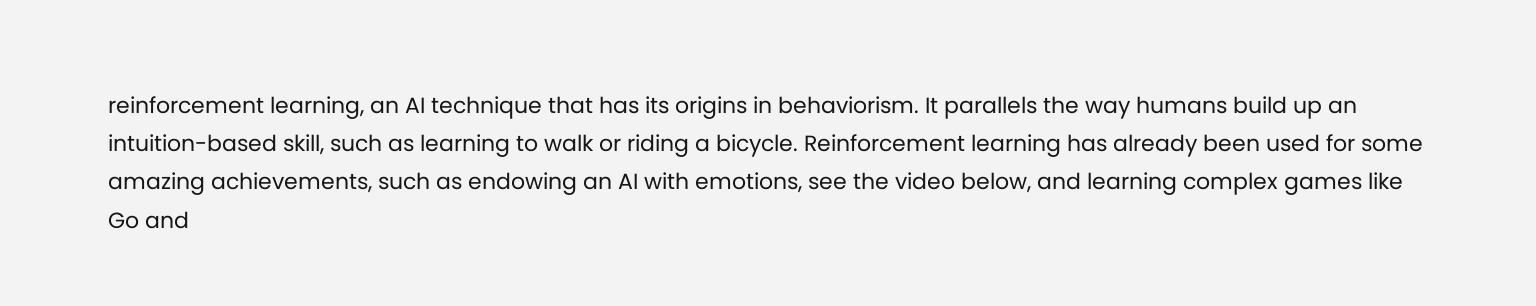reinforcement learning, an AI technique that has its origins in behaviorism. It parallels the way humans build up an intuition-based skill, such as learning to walk or riding a bicycle. Reinforcement learning has already been used for some amazing achievements, such as endowing an AI with emotions, see the video below, and learning complex games like Go and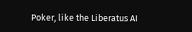Poker, like the Liberatus AI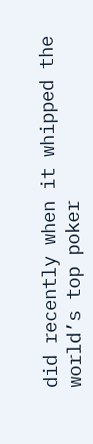did recently when it whipped the world’s top poker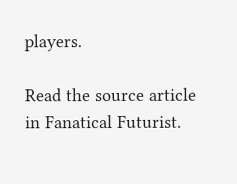players.

Read the source article in Fanatical Futurist.